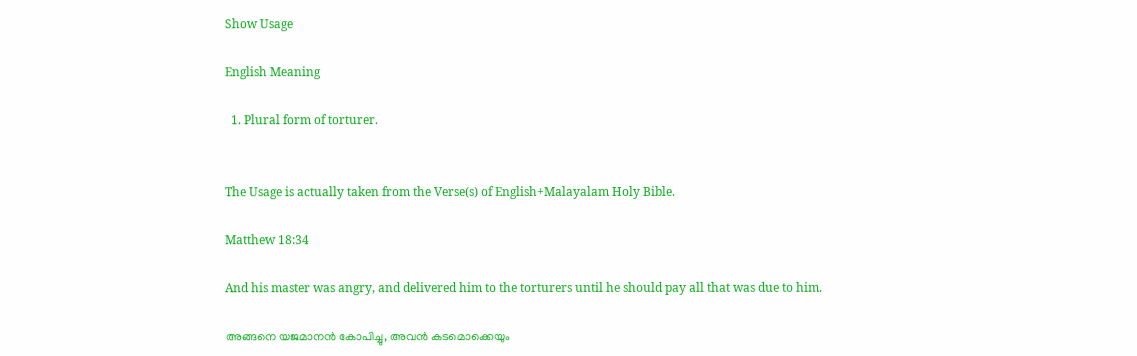Show Usage

English Meaning

  1. Plural form of torturer.


The Usage is actually taken from the Verse(s) of English+Malayalam Holy Bible.

Matthew 18:34

And his master was angry, and delivered him to the torturers until he should pay all that was due to him.

അങ്ങനെ യജമാനൻ കോപിച്ചു, അവൻ കടമൊക്കെയും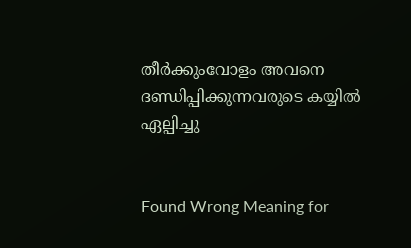തീർക്കുംവോളം അവനെ ദണ്ഡിപ്പിക്കുന്നവരുടെ കയ്യിൽ ഏല്പിച്ചു


Found Wrong Meaning for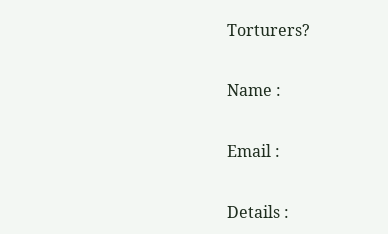Torturers?

Name :

Email :

Details :